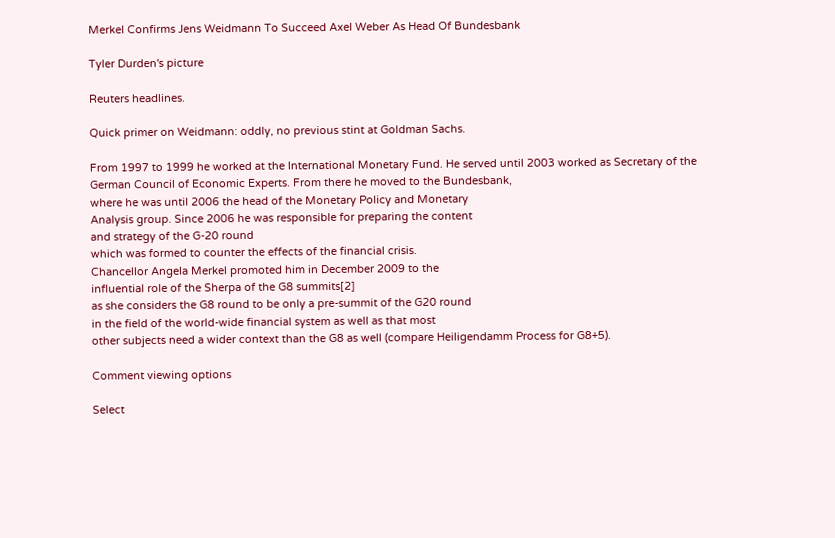Merkel Confirms Jens Weidmann To Succeed Axel Weber As Head Of Bundesbank

Tyler Durden's picture

Reuters headlines.

Quick primer on Weidmann: oddly, no previous stint at Goldman Sachs.

From 1997 to 1999 he worked at the International Monetary Fund. He served until 2003 worked as Secretary of the German Council of Economic Experts. From there he moved to the Bundesbank,
where he was until 2006 the head of the Monetary Policy and Monetary
Analysis group. Since 2006 he was responsible for preparing the content
and strategy of the G-20 round
which was formed to counter the effects of the financial crisis.
Chancellor Angela Merkel promoted him in December 2009 to the
influential role of the Sherpa of the G8 summits[2]
as she considers the G8 round to be only a pre-summit of the G20 round
in the field of the world-wide financial system as well as that most
other subjects need a wider context than the G8 as well (compare Heiligendamm Process for G8+5).

Comment viewing options

Select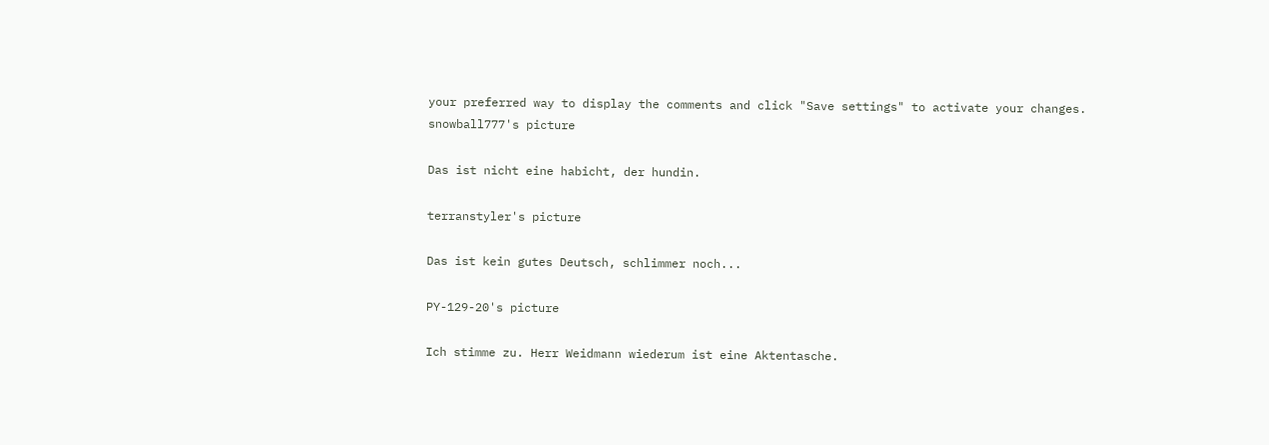your preferred way to display the comments and click "Save settings" to activate your changes.
snowball777's picture

Das ist nicht eine habicht, der hundin.

terranstyler's picture

Das ist kein gutes Deutsch, schlimmer noch...

PY-129-20's picture

Ich stimme zu. Herr Weidmann wiederum ist eine Aktentasche.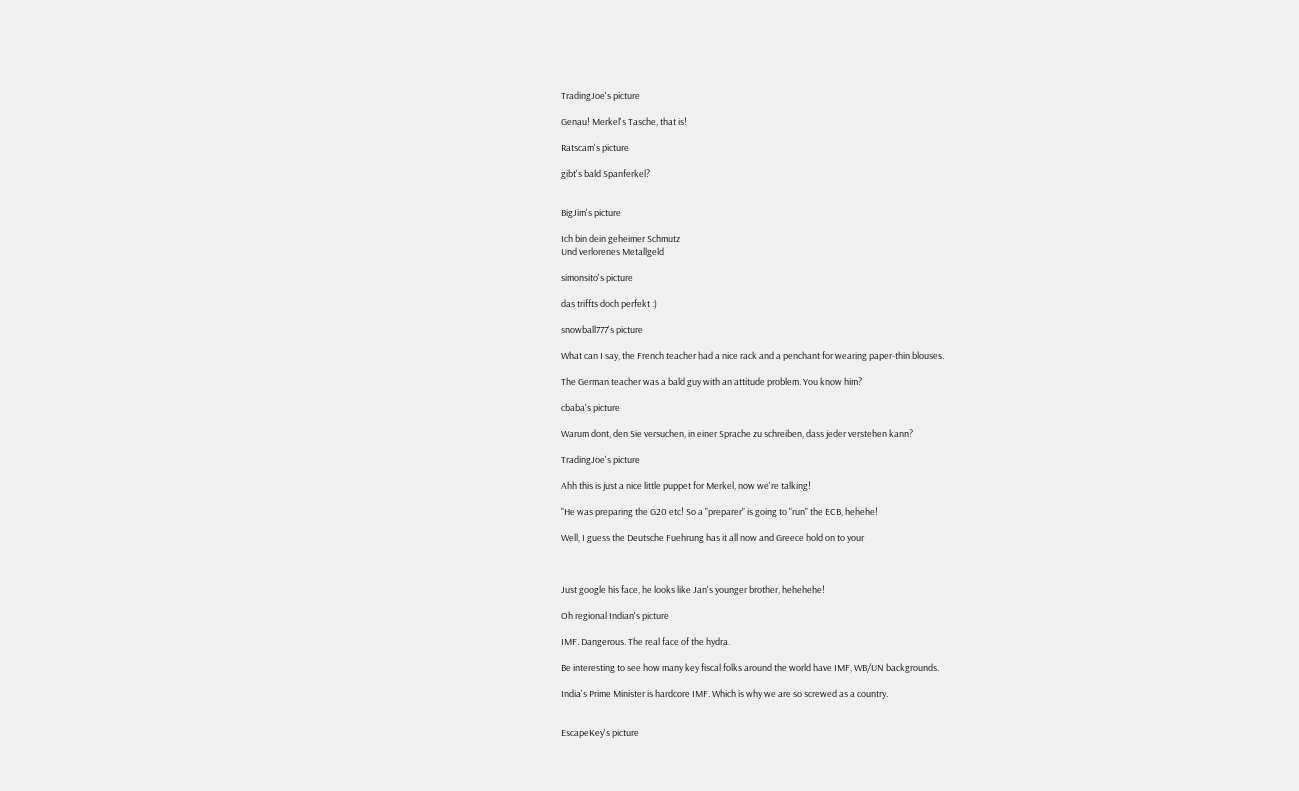TradingJoe's picture

Genau! Merkel's Tasche, that is!

Ratscam's picture

gibt's bald Spanferkel?


BigJim's picture

Ich bin dein geheimer Schmutz
Und verlorenes Metallgeld

simonsito's picture

das triffts doch perfekt :)

snowball777's picture

What can I say, the French teacher had a nice rack and a penchant for wearing paper-thin blouses.

The German teacher was a bald guy with an attitude problem. You know him?

cbaba's picture

Warum dont, den Sie versuchen, in einer Sprache zu schreiben, dass jeder verstehen kann?

TradingJoe's picture

Ahh this is just a nice little puppet for Merkel, now we're talking!

"He was preparing the G20 etc! So a "preparer" is going to "run" the ECB, hehehe!

Well, I guess the Deutsche Fuehrung has it all now and Greece hold on to your



Just google his face, he looks like Jan's younger brother, hehehehe!

Oh regional Indian's picture

IMF. Dangerous. The real face of the hydra.

Be interesting to see how many key fiscal folks around the world have IMF, WB/UN backgrounds.

India's Prime Minister is hardcore IMF. Which is why we are so screwed as a country.


EscapeKey's picture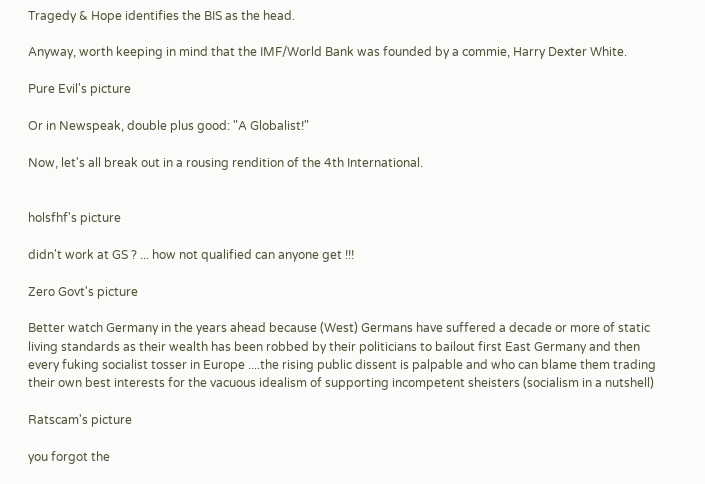Tragedy & Hope identifies the BIS as the head.

Anyway, worth keeping in mind that the IMF/World Bank was founded by a commie, Harry Dexter White.

Pure Evil's picture

Or in Newspeak, double plus good: "A Globalist!"

Now, let's all break out in a rousing rendition of the 4th International.


holsfhf's picture

didn't work at GS ? ... how not qualified can anyone get !!!

Zero Govt's picture

Better watch Germany in the years ahead because (West) Germans have suffered a decade or more of static living standards as their wealth has been robbed by their politicians to bailout first East Germany and then every fuking socialist tosser in Europe ....the rising public dissent is palpable and who can blame them trading their own best interests for the vacuous idealism of supporting incompetent sheisters (socialism in a nutshell)

Ratscam's picture

you forgot the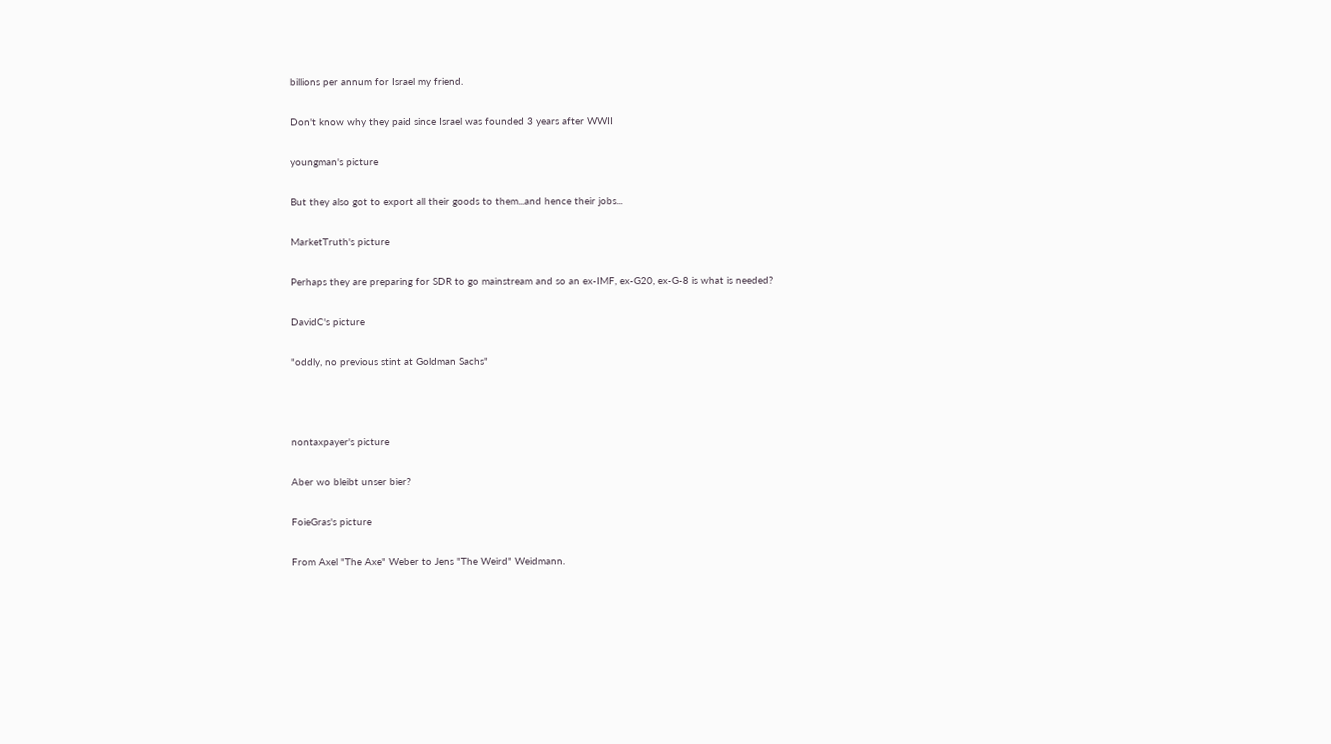billions per annum for Israel my friend.

Don't know why they paid since Israel was founded 3 years after WWII

youngman's picture

But they also got to export all their goods to them...and hence their jobs...

MarketTruth's picture

Perhaps they are preparing for SDR to go mainstream and so an ex-IMF, ex-G20, ex-G-8 is what is needed?

DavidC's picture

"oddly, no previous stint at Goldman Sachs"



nontaxpayer's picture

Aber wo bleibt unser bier?

FoieGras's picture

From Axel "The Axe" Weber to Jens "The Weird" Weidmann.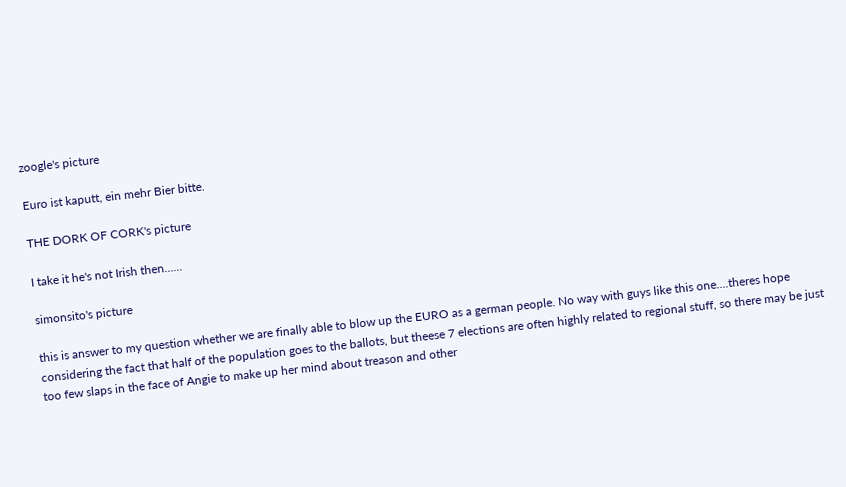zoogle's picture

Euro ist kaputt, ein mehr Bier bitte.

THE DORK OF CORK's picture

I take it he's not Irish then......

simonsito's picture

this is answer to my question whether we are finally able to blow up the EURO as a german people. No way with guys like this one....theres hope considering the fact that half of the population goes to the ballots, but theese 7 elections are often highly related to regional stuff, so there may be just too few slaps in the face of Angie to make up her mind about treason and other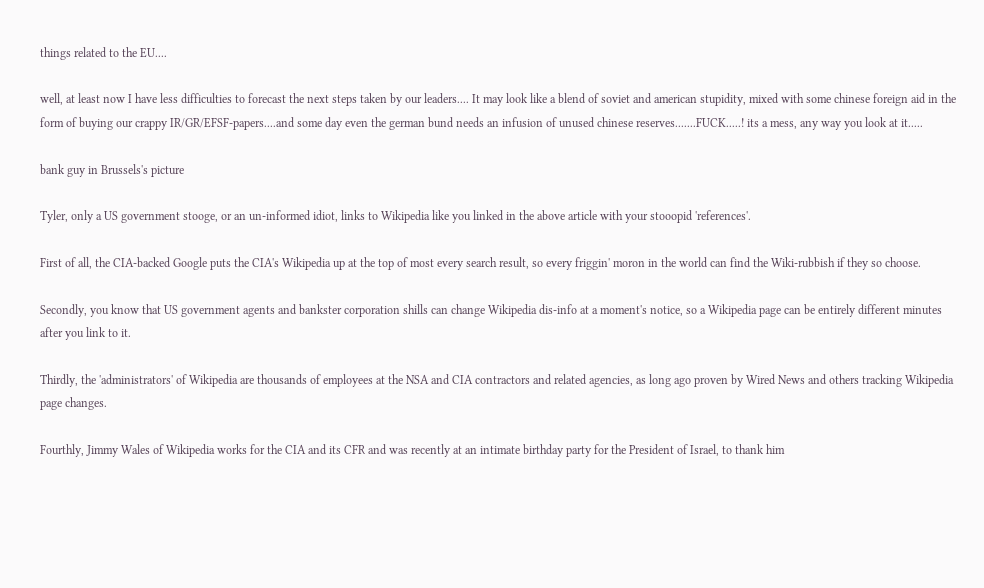things related to the EU....

well, at least now I have less difficulties to forecast the next steps taken by our leaders.... It may look like a blend of soviet and american stupidity, mixed with some chinese foreign aid in the form of buying our crappy IR/GR/EFSF-papers....and some day even the german bund needs an infusion of unused chinese reserves.......FUCK.....! its a mess, any way you look at it.....

bank guy in Brussels's picture

Tyler, only a US government stooge, or an un-informed idiot, links to Wikipedia like you linked in the above article with your stooopid 'references'.

First of all, the CIA-backed Google puts the CIA's Wikipedia up at the top of most every search result, so every friggin' moron in the world can find the Wiki-rubbish if they so choose.

Secondly, you know that US government agents and bankster corporation shills can change Wikipedia dis-info at a moment's notice, so a Wikipedia page can be entirely different minutes after you link to it.

Thirdly, the 'administrators' of Wikipedia are thousands of employees at the NSA and CIA contractors and related agencies, as long ago proven by Wired News and others tracking Wikipedia page changes.

Fourthly, Jimmy Wales of Wikipedia works for the CIA and its CFR and was recently at an intimate birthday party for the President of Israel, to thank him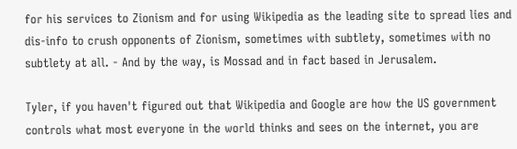for his services to Zionism and for using Wikipedia as the leading site to spread lies and dis-info to crush opponents of Zionism, sometimes with subtlety, sometimes with no subtlety at all. - And by the way, is Mossad and in fact based in Jerusalem.

Tyler, if you haven't figured out that Wikipedia and Google are how the US government controls what most everyone in the world thinks and sees on the internet, you are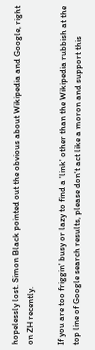hopelessly lost. Simon Black pointed out the obvious about Wikipedia and Google, right on ZH recently.

If you are too friggin' busy or lazy to find a 'link' other than the Wikipedia rubbish at the top line of Google search results, please don't act like a moron and support this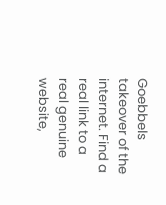Goebbels takeover of the internet. Find a real link to a real genuine website,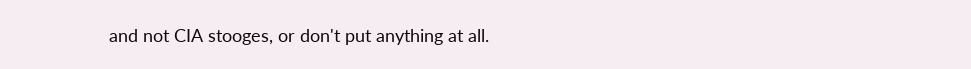and not CIA stooges, or don't put anything at all.